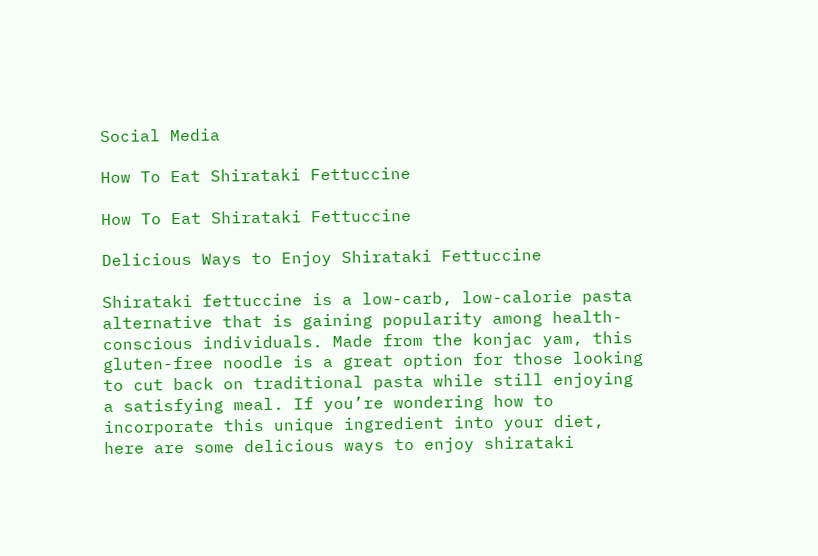Social Media

How To Eat Shirataki Fettuccine

How To Eat Shirataki Fettuccine

Delicious Ways to Enjoy Shirataki Fettuccine

Shirataki fettuccine is a low-carb, low-calorie pasta alternative that is gaining popularity among health-conscious individuals. Made from the konjac yam, this gluten-free noodle is a great option for those looking to cut back on traditional pasta while still enjoying a satisfying meal. If you’re wondering how to incorporate this unique ingredient into your diet, here are some delicious ways to enjoy shirataki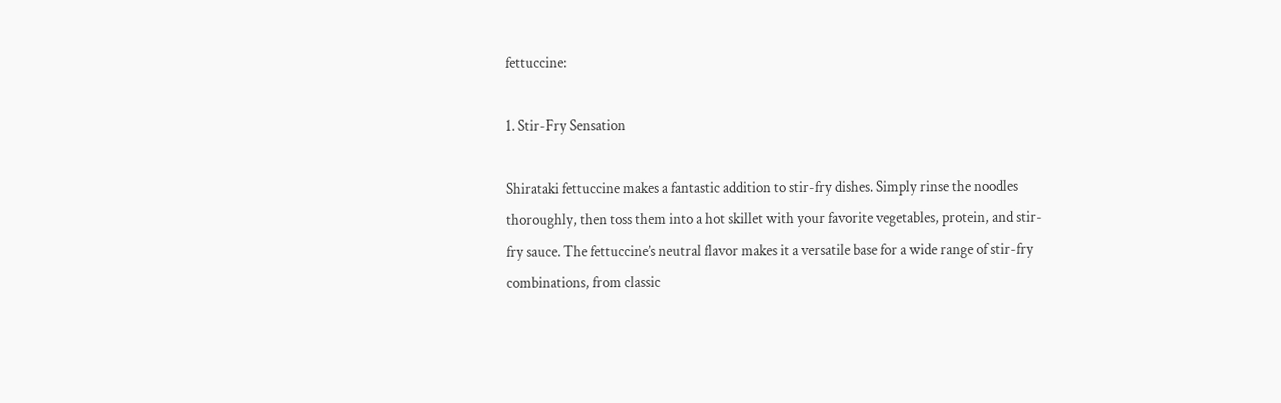fettuccine:

1. Stir-Fry Sensation

Shirataki fettuccine makes a fantastic addition to stir-fry dishes. Simply rinse the noodles thoroughly, then toss them into a hot skillet with your favorite vegetables, protein, and stir-fry sauce. The fettuccine’s neutral flavor makes it a versatile base for a wide range of stir-fry combinations, from classic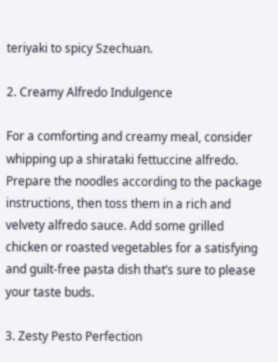teriyaki to spicy Szechuan.

2. Creamy Alfredo Indulgence

For a comforting and creamy meal, consider whipping up a shirataki fettuccine alfredo. Prepare the noodles according to the package instructions, then toss them in a rich and velvety alfredo sauce. Add some grilled chicken or roasted vegetables for a satisfying and guilt-free pasta dish that’s sure to please your taste buds.

3. Zesty Pesto Perfection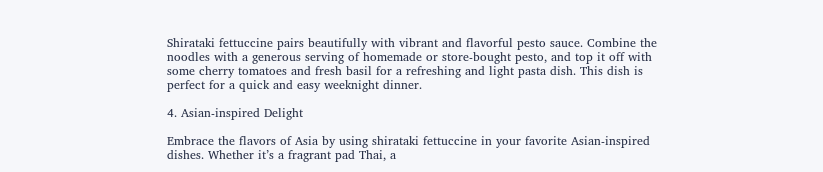Shirataki fettuccine pairs beautifully with vibrant and flavorful pesto sauce. Combine the noodles with a generous serving of homemade or store-bought pesto, and top it off with some cherry tomatoes and fresh basil for a refreshing and light pasta dish. This dish is perfect for a quick and easy weeknight dinner.

4. Asian-inspired Delight

Embrace the flavors of Asia by using shirataki fettuccine in your favorite Asian-inspired dishes. Whether it’s a fragrant pad Thai, a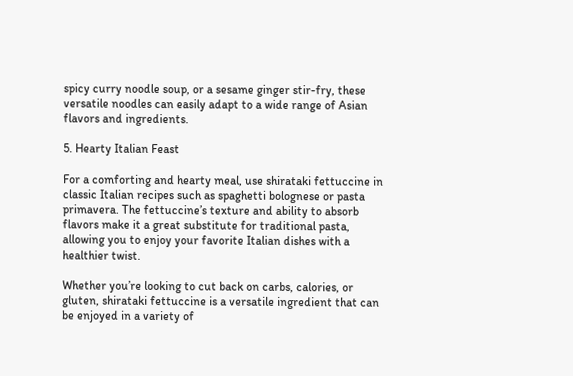spicy curry noodle soup, or a sesame ginger stir-fry, these versatile noodles can easily adapt to a wide range of Asian flavors and ingredients.

5. Hearty Italian Feast

For a comforting and hearty meal, use shirataki fettuccine in classic Italian recipes such as spaghetti bolognese or pasta primavera. The fettuccine’s texture and ability to absorb flavors make it a great substitute for traditional pasta, allowing you to enjoy your favorite Italian dishes with a healthier twist.

Whether you’re looking to cut back on carbs, calories, or gluten, shirataki fettuccine is a versatile ingredient that can be enjoyed in a variety of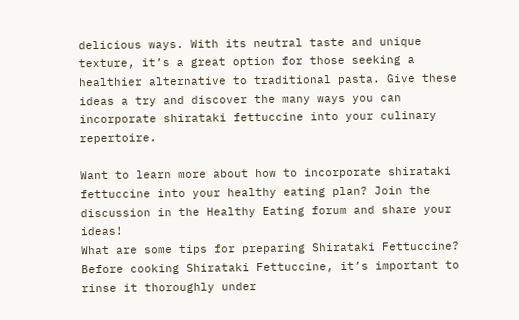delicious ways. With its neutral taste and unique texture, it’s a great option for those seeking a healthier alternative to traditional pasta. Give these ideas a try and discover the many ways you can incorporate shirataki fettuccine into your culinary repertoire.

Want to learn more about how to incorporate shirataki fettuccine into your healthy eating plan? Join the discussion in the Healthy Eating forum and share your ideas!
What are some tips for preparing Shirataki Fettuccine?
Before cooking Shirataki Fettuccine, it’s important to rinse it thoroughly under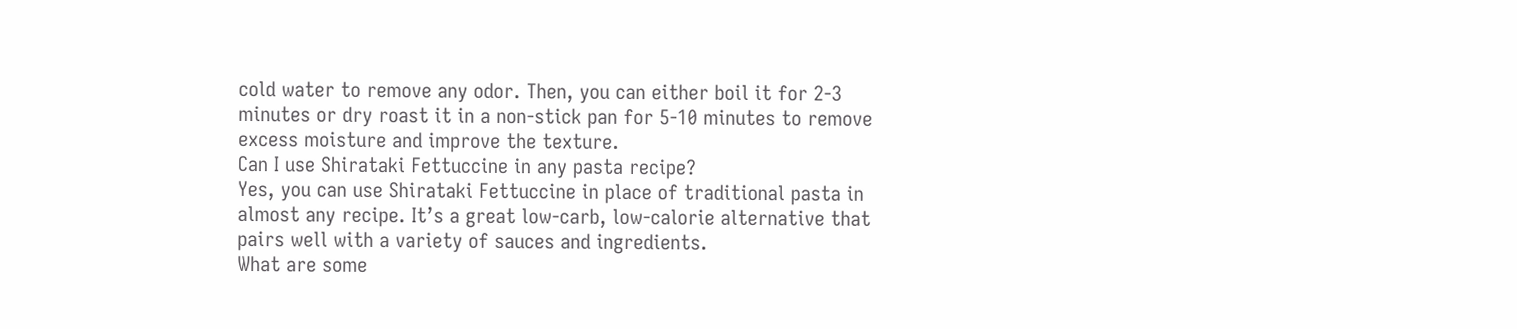cold water to remove any odor. Then, you can either boil it for 2-3 minutes or dry roast it in a non-stick pan for 5-10 minutes to remove excess moisture and improve the texture.
Can I use Shirataki Fettuccine in any pasta recipe?
Yes, you can use Shirataki Fettuccine in place of traditional pasta in almost any recipe. It’s a great low-carb, low-calorie alternative that pairs well with a variety of sauces and ingredients.
What are some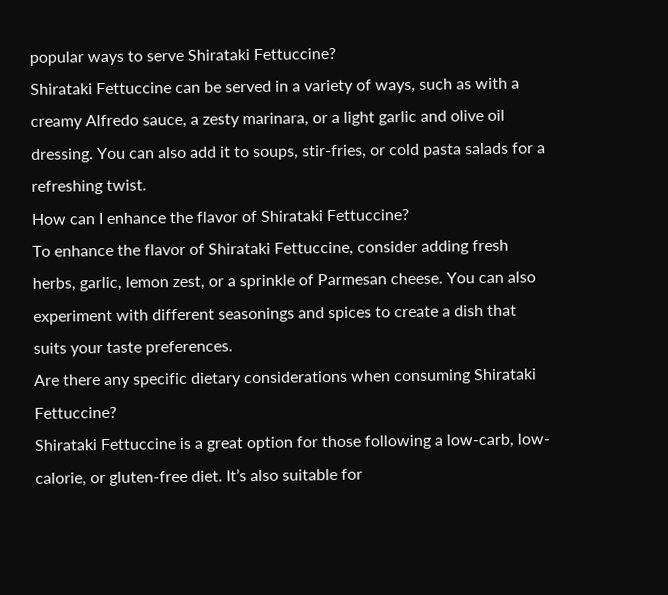popular ways to serve Shirataki Fettuccine?
Shirataki Fettuccine can be served in a variety of ways, such as with a creamy Alfredo sauce, a zesty marinara, or a light garlic and olive oil dressing. You can also add it to soups, stir-fries, or cold pasta salads for a refreshing twist.
How can I enhance the flavor of Shirataki Fettuccine?
To enhance the flavor of Shirataki Fettuccine, consider adding fresh herbs, garlic, lemon zest, or a sprinkle of Parmesan cheese. You can also experiment with different seasonings and spices to create a dish that suits your taste preferences.
Are there any specific dietary considerations when consuming Shirataki Fettuccine?
Shirataki Fettuccine is a great option for those following a low-carb, low-calorie, or gluten-free diet. It’s also suitable for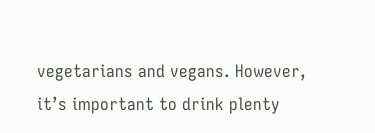vegetarians and vegans. However, it’s important to drink plenty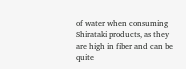of water when consuming Shirataki products, as they are high in fiber and can be quite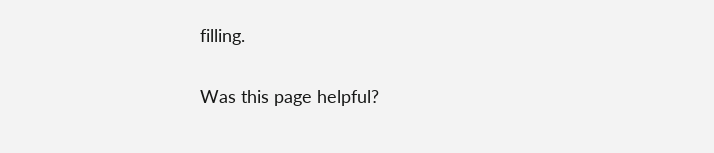filling.

Was this page helpful?